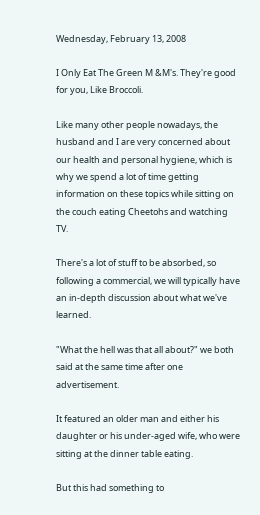Wednesday, February 13, 2008

I Only Eat The Green M &M's. They're good for you, Like Broccoli.

Like many other people nowadays, the husband and I are very concerned about our health and personal hygiene, which is why we spend a lot of time getting information on these topics while sitting on the couch eating Cheetohs and watching TV.

There's a lot of stuff to be absorbed, so following a commercial, we will typically have an in-depth discussion about what we've learned.

"What the hell was that all about?" we both said at the same time after one advertisement.

It featured an older man and either his daughter or his under-aged wife, who were sitting at the dinner table eating.

But this had something to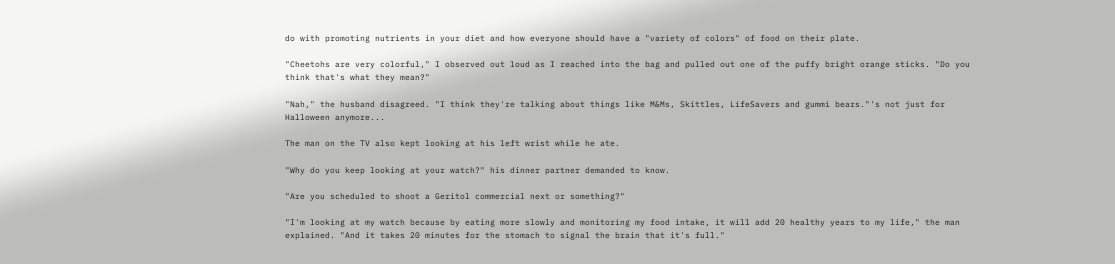do with promoting nutrients in your diet and how everyone should have a "variety of colors" of food on their plate.

"Cheetohs are very colorful," I observed out loud as I reached into the bag and pulled out one of the puffy bright orange sticks. "Do you think that's what they mean?"

"Nah," the husband disagreed. "I think they're talking about things like M&Ms, Skittles, LifeSavers and gummi bears."'s not just for Halloween anymore...

The man on the TV also kept looking at his left wrist while he ate.

"Why do you keep looking at your watch?" his dinner partner demanded to know.

"Are you scheduled to shoot a Geritol commercial next or something?"

"I'm looking at my watch because by eating more slowly and monitoring my food intake, it will add 20 healthy years to my life," the man explained. "And it takes 20 minutes for the stomach to signal the brain that it's full."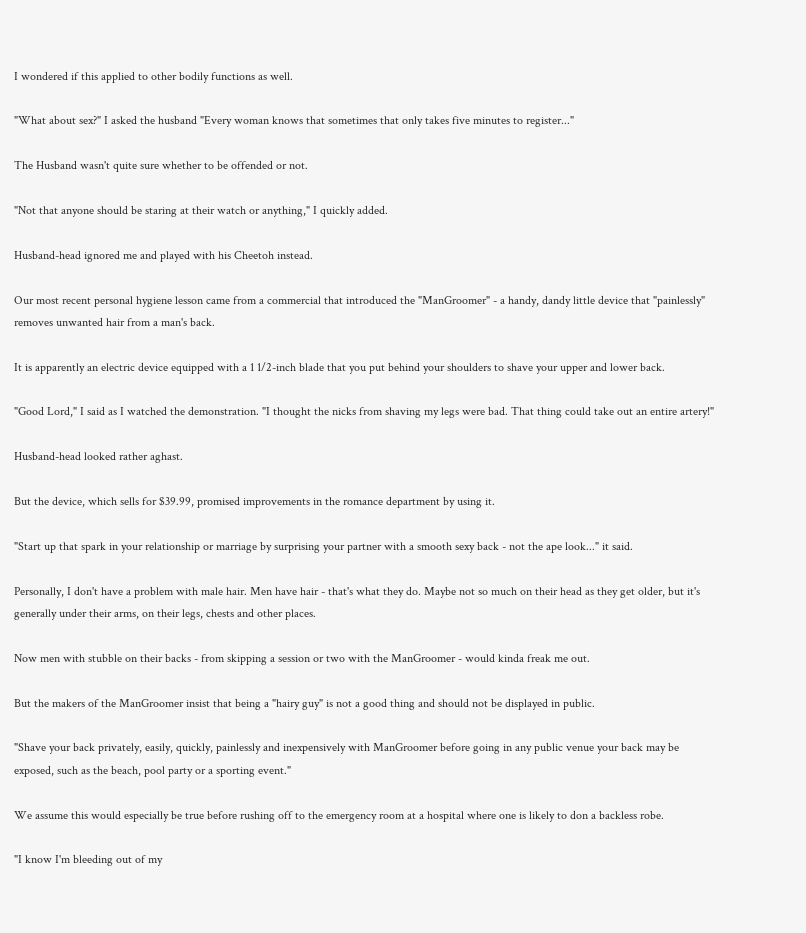I wondered if this applied to other bodily functions as well.

"What about sex?" I asked the husband "Every woman knows that sometimes that only takes five minutes to register..."

The Husband wasn't quite sure whether to be offended or not.

"Not that anyone should be staring at their watch or anything," I quickly added.

Husband-head ignored me and played with his Cheetoh instead.

Our most recent personal hygiene lesson came from a commercial that introduced the "ManGroomer" - a handy, dandy little device that "painlessly" removes unwanted hair from a man's back.

It is apparently an electric device equipped with a 1 1/2-inch blade that you put behind your shoulders to shave your upper and lower back.

"Good Lord," I said as I watched the demonstration. "I thought the nicks from shaving my legs were bad. That thing could take out an entire artery!"

Husband-head looked rather aghast.

But the device, which sells for $39.99, promised improvements in the romance department by using it.

"Start up that spark in your relationship or marriage by surprising your partner with a smooth sexy back - not the ape look..." it said.

Personally, I don't have a problem with male hair. Men have hair - that's what they do. Maybe not so much on their head as they get older, but it's generally under their arms, on their legs, chests and other places.

Now men with stubble on their backs - from skipping a session or two with the ManGroomer - would kinda freak me out.

But the makers of the ManGroomer insist that being a "hairy guy" is not a good thing and should not be displayed in public.

"Shave your back privately, easily, quickly, painlessly and inexpensively with ManGroomer before going in any public venue your back may be exposed, such as the beach, pool party or a sporting event."

We assume this would especially be true before rushing off to the emergency room at a hospital where one is likely to don a backless robe.

"I know I'm bleeding out of my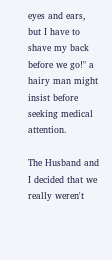eyes and ears, but I have to shave my back before we go!" a hairy man might insist before seeking medical attention.

The Husband and I decided that we really weren't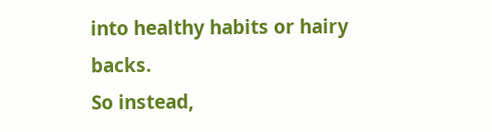into healthy habits or hairy backs.
So instead,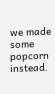we made some popcorn instead.